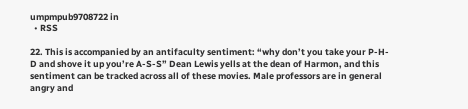umpmpub9708722 in
  • RSS

22. This is accompanied by an antifaculty sentiment: “why don’t you take your P-H-D and shove it up you’re A-S-S” Dean Lewis yells at the dean of Harmon, and this sentiment can be tracked across all of these movies. Male professors are in general angry and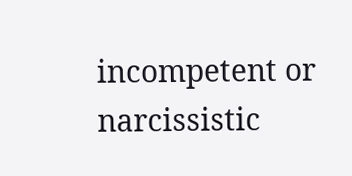incompetent or narcissistic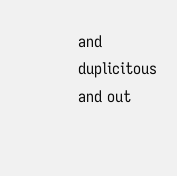and duplicitous and out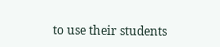to use their students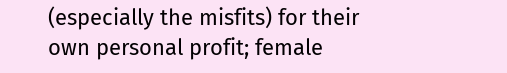(especially the misfits) for their own personal profit; female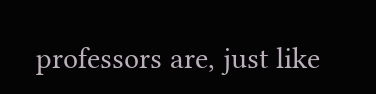professors are, just like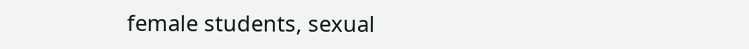female students, sexual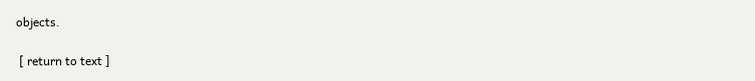objects.

 [ return to text ]